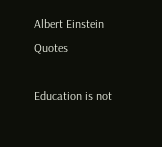Albert Einstein Quotes

Education is not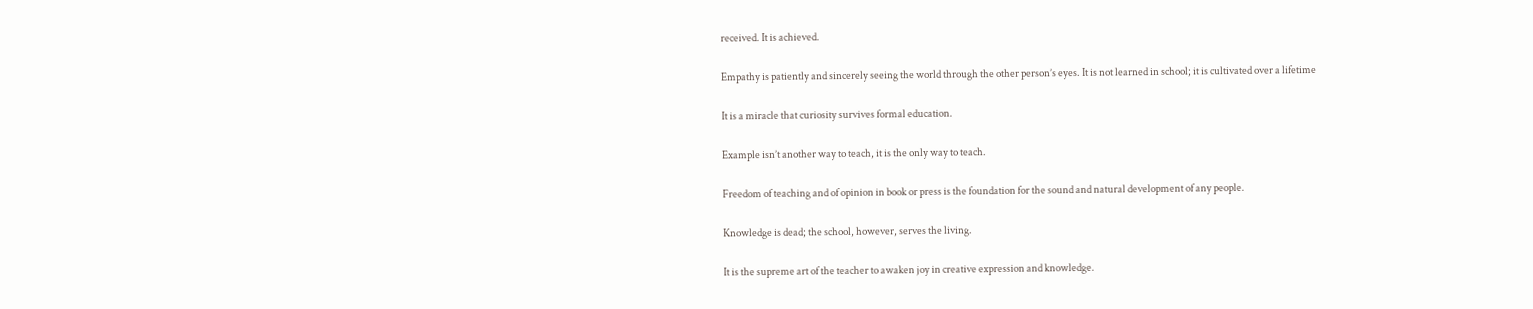received. It is achieved.

Empathy is patiently and sincerely seeing the world through the other person’s eyes. It is not learned in school; it is cultivated over a lifetime

It is a miracle that curiosity survives formal education.

Example isn’t another way to teach, it is the only way to teach.

Freedom of teaching and of opinion in book or press is the foundation for the sound and natural development of any people.

Knowledge is dead; the school, however, serves the living.

It is the supreme art of the teacher to awaken joy in creative expression and knowledge.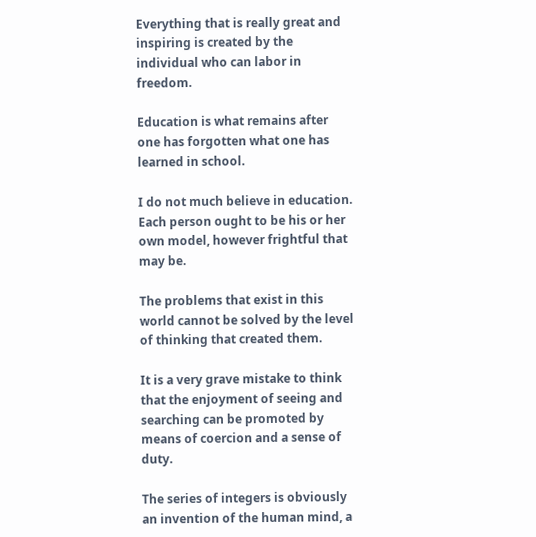Everything that is really great and inspiring is created by the individual who can labor in freedom.

Education is what remains after one has forgotten what one has learned in school.

I do not much believe in education. Each person ought to be his or her own model, however frightful that may be.

The problems that exist in this world cannot be solved by the level of thinking that created them.

It is a very grave mistake to think that the enjoyment of seeing and searching can be promoted by means of coercion and a sense of duty.

The series of integers is obviously an invention of the human mind, a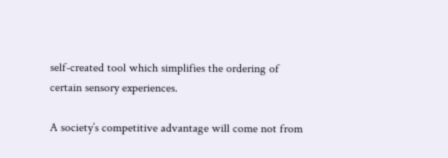self-created tool which simplifies the ordering of certain sensory experiences.

A society’s competitive advantage will come not from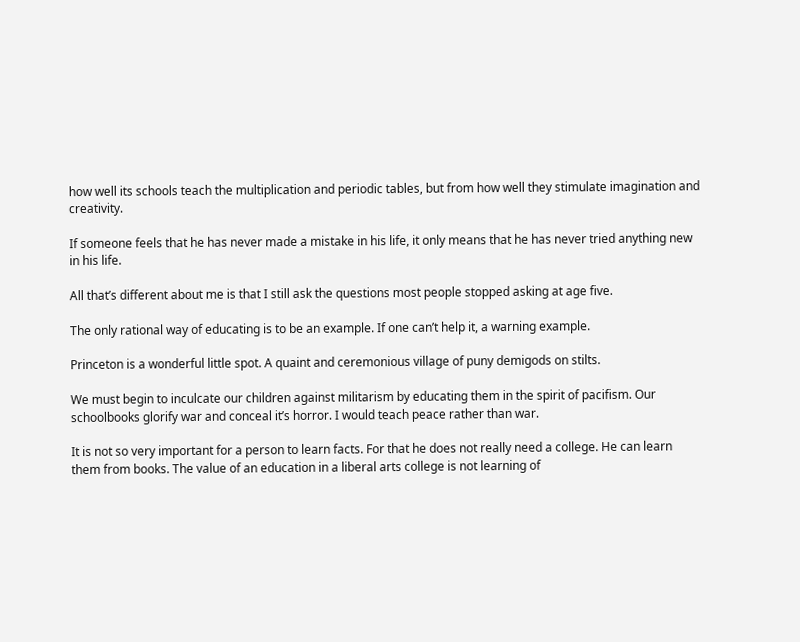how well its schools teach the multiplication and periodic tables, but from how well they stimulate imagination and creativity.

If someone feels that he has never made a mistake in his life, it only means that he has never tried anything new in his life.

All that’s different about me is that I still ask the questions most people stopped asking at age five.

The only rational way of educating is to be an example. If one can’t help it, a warning example.

Princeton is a wonderful little spot. A quaint and ceremonious village of puny demigods on stilts.

We must begin to inculcate our children against militarism by educating them in the spirit of pacifism. Our schoolbooks glorify war and conceal it’s horror. I would teach peace rather than war.

It is not so very important for a person to learn facts. For that he does not really need a college. He can learn them from books. The value of an education in a liberal arts college is not learning of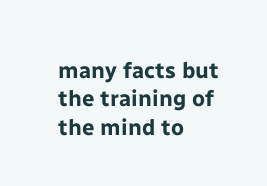many facts but the training of the mind to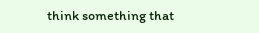think something that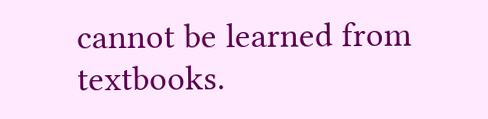cannot be learned from textbooks.